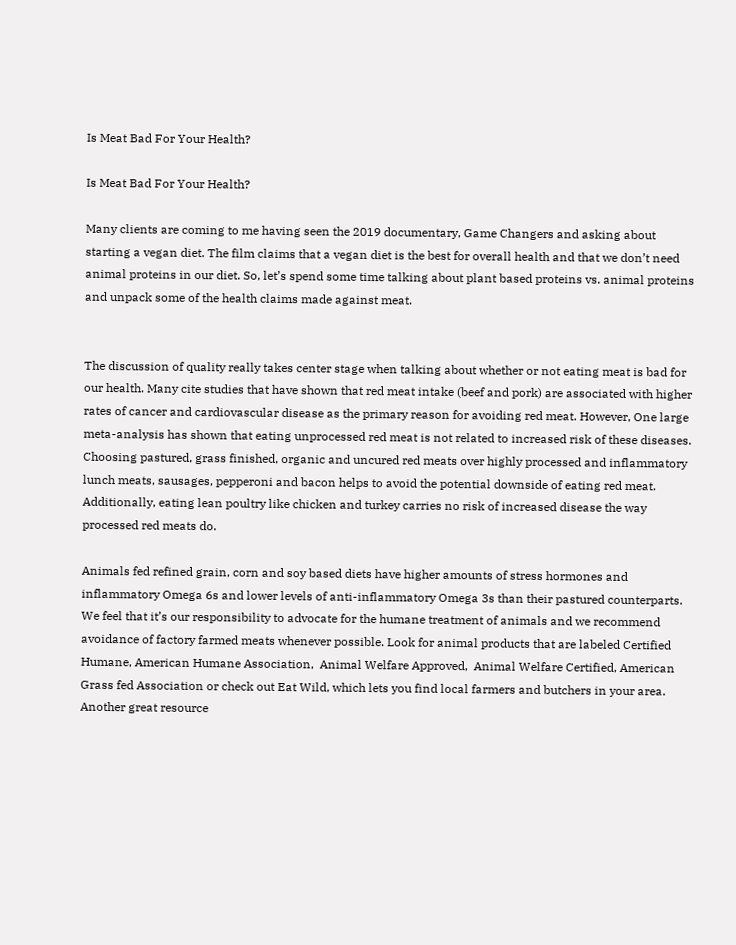Is Meat Bad For Your Health?

Is Meat Bad For Your Health?

Many clients are coming to me having seen the 2019 documentary, Game Changers and asking about starting a vegan diet. The film claims that a vegan diet is the best for overall health and that we don’t need animal proteins in our diet. So, let’s spend some time talking about plant based proteins vs. animal proteins and unpack some of the health claims made against meat.


The discussion of quality really takes center stage when talking about whether or not eating meat is bad for our health. Many cite studies that have shown that red meat intake (beef and pork) are associated with higher rates of cancer and cardiovascular disease as the primary reason for avoiding red meat. However, One large meta-analysis has shown that eating unprocessed red meat is not related to increased risk of these diseases. Choosing pastured, grass finished, organic and uncured red meats over highly processed and inflammatory lunch meats, sausages, pepperoni and bacon helps to avoid the potential downside of eating red meat. Additionally, eating lean poultry like chicken and turkey carries no risk of increased disease the way processed red meats do.

Animals fed refined grain, corn and soy based diets have higher amounts of stress hormones and inflammatory Omega 6s and lower levels of anti-inflammatory Omega 3s than their pastured counterparts. We feel that it’s our responsibility to advocate for the humane treatment of animals and we recommend avoidance of factory farmed meats whenever possible. Look for animal products that are labeled Certified Humane, American Humane Association,  Animal Welfare Approved,  Animal Welfare Certified, American Grass fed Association or check out Eat Wild, which lets you find local farmers and butchers in your area. Another great resource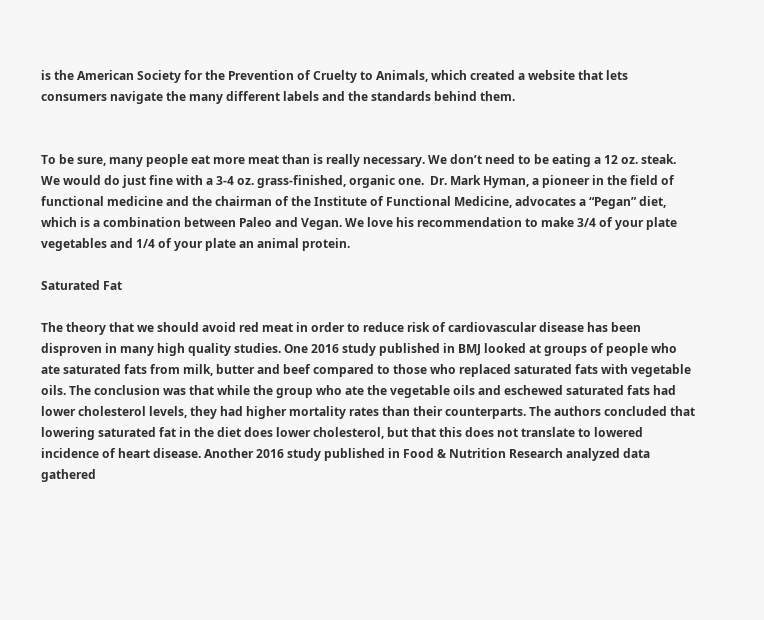is the American Society for the Prevention of Cruelty to Animals, which created a website that lets consumers navigate the many different labels and the standards behind them.


To be sure, many people eat more meat than is really necessary. We don’t need to be eating a 12 oz. steak. We would do just fine with a 3-4 oz. grass-finished, organic one.  Dr. Mark Hyman, a pioneer in the field of functional medicine and the chairman of the Institute of Functional Medicine, advocates a “Pegan” diet, which is a combination between Paleo and Vegan. We love his recommendation to make 3/4 of your plate vegetables and 1/4 of your plate an animal protein.

Saturated Fat

The theory that we should avoid red meat in order to reduce risk of cardiovascular disease has been disproven in many high quality studies. One 2016 study published in BMJ looked at groups of people who ate saturated fats from milk, butter and beef compared to those who replaced saturated fats with vegetable oils. The conclusion was that while the group who ate the vegetable oils and eschewed saturated fats had lower cholesterol levels, they had higher mortality rates than their counterparts. The authors concluded that lowering saturated fat in the diet does lower cholesterol, but that this does not translate to lowered incidence of heart disease. Another 2016 study published in Food & Nutrition Research analyzed data gathered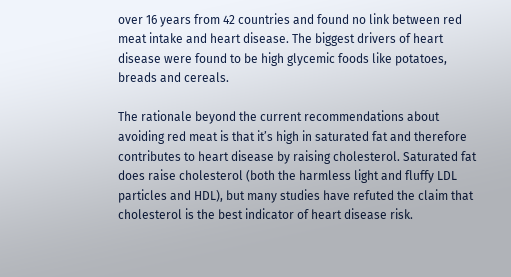over 16 years from 42 countries and found no link between red meat intake and heart disease. The biggest drivers of heart disease were found to be high glycemic foods like potatoes, breads and cereals.

The rationale beyond the current recommendations about avoiding red meat is that it’s high in saturated fat and therefore contributes to heart disease by raising cholesterol. Saturated fat does raise cholesterol (both the harmless light and fluffy LDL particles and HDL), but many studies have refuted the claim that cholesterol is the best indicator of heart disease risk.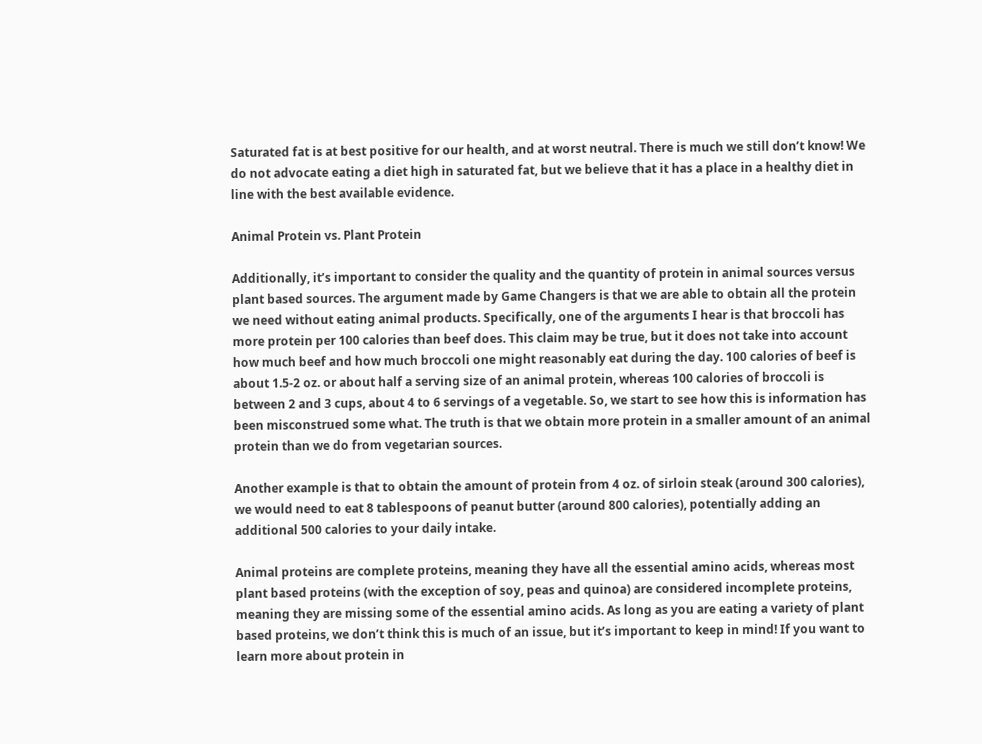Saturated fat is at best positive for our health, and at worst neutral. There is much we still don’t know! We do not advocate eating a diet high in saturated fat, but we believe that it has a place in a healthy diet in line with the best available evidence.

Animal Protein vs. Plant Protein

Additionally, it’s important to consider the quality and the quantity of protein in animal sources versus plant based sources. The argument made by Game Changers is that we are able to obtain all the protein we need without eating animal products. Specifically, one of the arguments I hear is that broccoli has more protein per 100 calories than beef does. This claim may be true, but it does not take into account how much beef and how much broccoli one might reasonably eat during the day. 100 calories of beef is about 1.5-2 oz. or about half a serving size of an animal protein, whereas 100 calories of broccoli is between 2 and 3 cups, about 4 to 6 servings of a vegetable. So, we start to see how this is information has been misconstrued some what. The truth is that we obtain more protein in a smaller amount of an animal protein than we do from vegetarian sources.

Another example is that to obtain the amount of protein from 4 oz. of sirloin steak (around 300 calories), we would need to eat 8 tablespoons of peanut butter (around 800 calories), potentially adding an additional 500 calories to your daily intake.

Animal proteins are complete proteins, meaning they have all the essential amino acids, whereas most plant based proteins (with the exception of soy, peas and quinoa) are considered incomplete proteins, meaning they are missing some of the essential amino acids. As long as you are eating a variety of plant based proteins, we don’t think this is much of an issue, but it’s important to keep in mind! If you want to learn more about protein in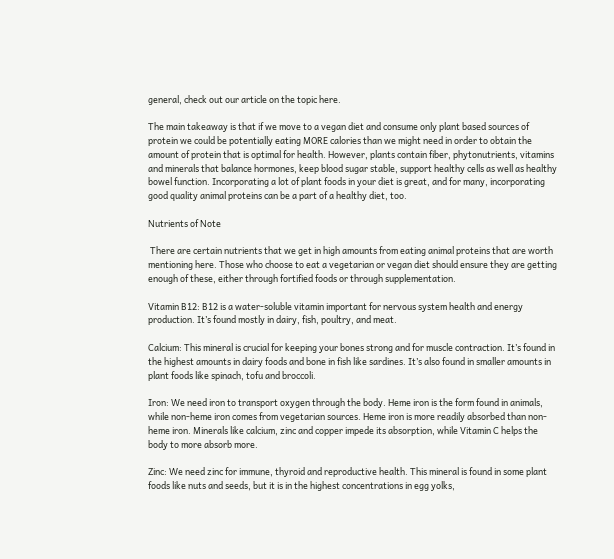general, check out our article on the topic here.

The main takeaway is that if we move to a vegan diet and consume only plant based sources of protein we could be potentially eating MORE calories than we might need in order to obtain the amount of protein that is optimal for health. However, plants contain fiber, phytonutrients, vitamins and minerals that balance hormones, keep blood sugar stable, support healthy cells as well as healthy bowel function. Incorporating a lot of plant foods in your diet is great, and for many, incorporating good quality animal proteins can be a part of a healthy diet, too.

Nutrients of Note

 There are certain nutrients that we get in high amounts from eating animal proteins that are worth mentioning here. Those who choose to eat a vegetarian or vegan diet should ensure they are getting enough of these, either through fortified foods or through supplementation.

Vitamin B12: B12 is a water-soluble vitamin important for nervous system health and energy production. It’s found mostly in dairy, fish, poultry, and meat.

Calcium: This mineral is crucial for keeping your bones strong and for muscle contraction. It’s found in the highest amounts in dairy foods and bone in fish like sardines. It’s also found in smaller amounts in plant foods like spinach, tofu and broccoli.

Iron: We need iron to transport oxygen through the body. Heme iron is the form found in animals, while non-heme iron comes from vegetarian sources. Heme iron is more readily absorbed than non-heme iron. Minerals like calcium, zinc and copper impede its absorption, while Vitamin C helps the body to more absorb more.

Zinc: We need zinc for immune, thyroid and reproductive health. This mineral is found in some plant foods like nuts and seeds, but it is in the highest concentrations in egg yolks,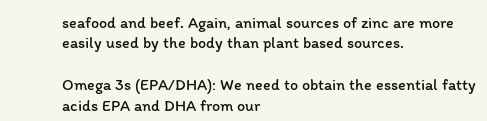seafood and beef. Again, animal sources of zinc are more easily used by the body than plant based sources.

Omega 3s (EPA/DHA): We need to obtain the essential fatty acids EPA and DHA from our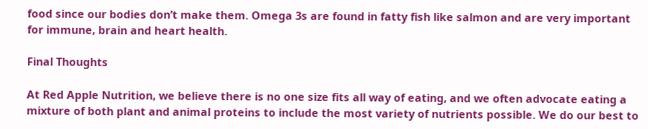food since our bodies don’t make them. Omega 3s are found in fatty fish like salmon and are very important for immune, brain and heart health.

Final Thoughts

At Red Apple Nutrition, we believe there is no one size fits all way of eating, and we often advocate eating a mixture of both plant and animal proteins to include the most variety of nutrients possible. We do our best to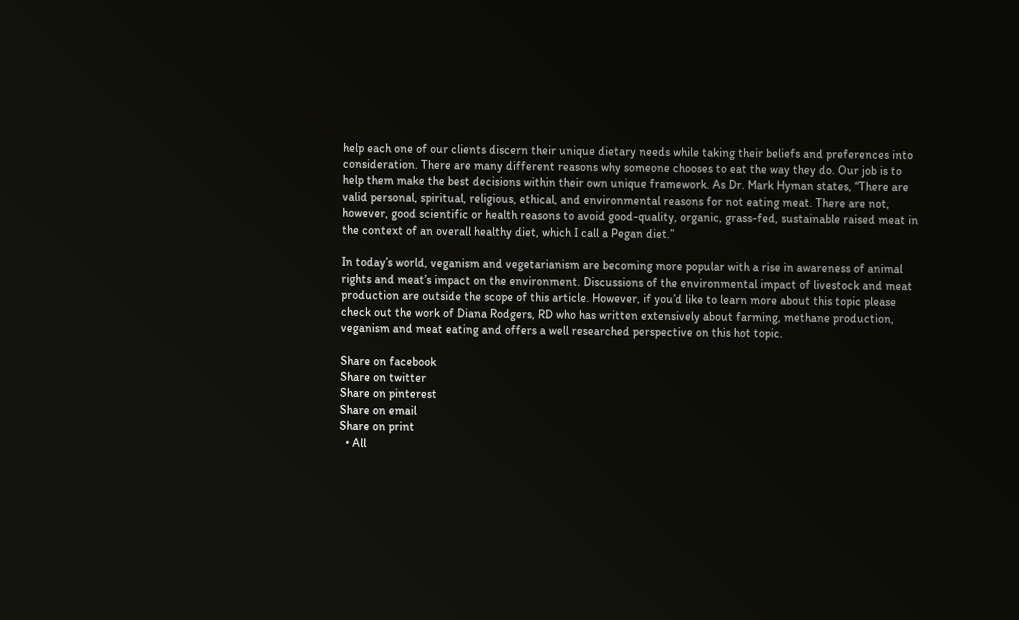help each one of our clients discern their unique dietary needs while taking their beliefs and preferences into consideration. There are many different reasons why someone chooses to eat the way they do. Our job is to help them make the best decisions within their own unique framework. As Dr. Mark Hyman states, “There are valid personal, spiritual, religious, ethical, and environmental reasons for not eating meat. There are not, however, good scientific or health reasons to avoid good-quality, organic, grass-fed, sustainable raised meat in the context of an overall healthy diet, which I call a Pegan diet.”

In today’s world, veganism and vegetarianism are becoming more popular with a rise in awareness of animal rights and meat’s impact on the environment. Discussions of the environmental impact of livestock and meat production are outside the scope of this article. However, if you’d like to learn more about this topic please check out the work of Diana Rodgers, RD who has written extensively about farming, methane production, veganism and meat eating and offers a well researched perspective on this hot topic.

Share on facebook
Share on twitter
Share on pinterest
Share on email
Share on print
  • All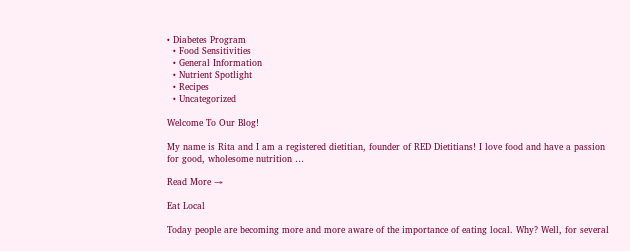• Diabetes Program
  • Food Sensitivities
  • General Information
  • Nutrient Spotlight
  • Recipes
  • Uncategorized

Welcome To Our Blog!

My name is Rita and I am a registered dietitian, founder of RED Dietitians! I love food and have a passion for good, wholesome nutrition …

Read More →

Eat Local

Today people are becoming more and more aware of the importance of eating local. Why? Well, for several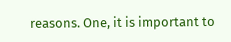reasons. One, it is important to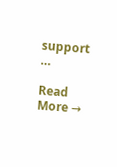support …

Read More →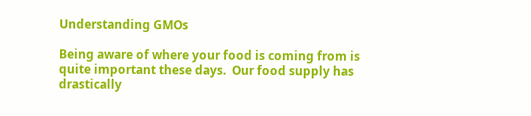Understanding GMOs

Being aware of where your food is coming from is quite important these days.  Our food supply has drastically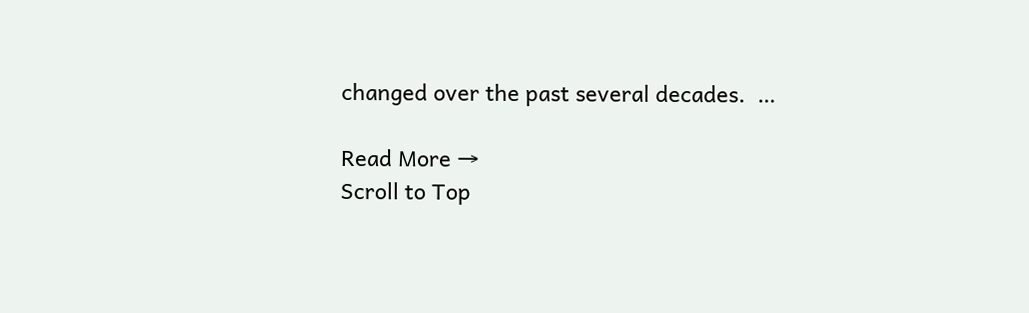changed over the past several decades.  …

Read More →
Scroll to Top